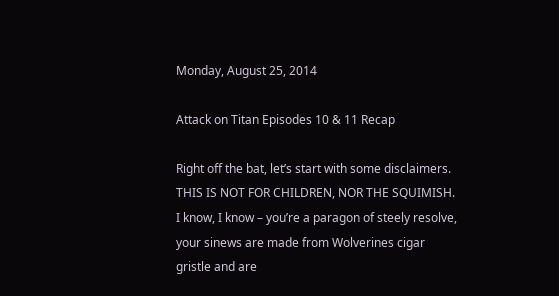Monday, August 25, 2014

Attack on Titan Episodes 10 & 11 Recap

Right off the bat, let’s start with some disclaimers. THIS IS NOT FOR CHILDREN, NOR THE SQUIMISH. I know, I know – you’re a paragon of steely resolve, your sinews are made from Wolverines cigar gristle and are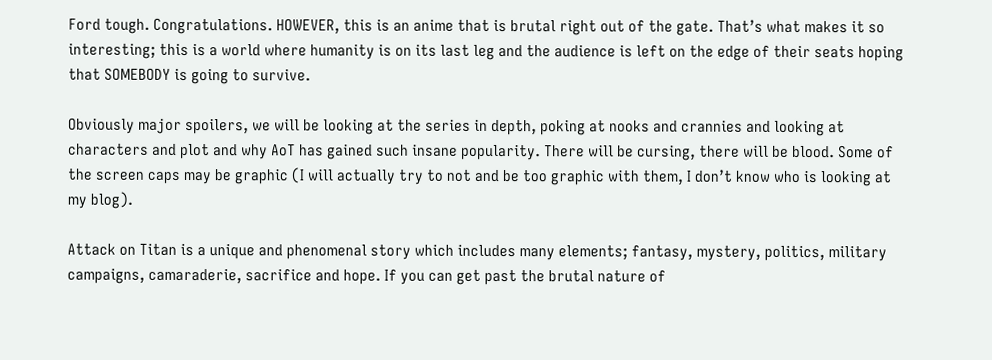Ford tough. Congratulations. HOWEVER, this is an anime that is brutal right out of the gate. That’s what makes it so interesting; this is a world where humanity is on its last leg and the audience is left on the edge of their seats hoping that SOMEBODY is going to survive.

Obviously major spoilers, we will be looking at the series in depth, poking at nooks and crannies and looking at characters and plot and why AoT has gained such insane popularity. There will be cursing, there will be blood. Some of the screen caps may be graphic (I will actually try to not and be too graphic with them, I don’t know who is looking at my blog).

Attack on Titan is a unique and phenomenal story which includes many elements; fantasy, mystery, politics, military campaigns, camaraderie, sacrifice and hope. If you can get past the brutal nature of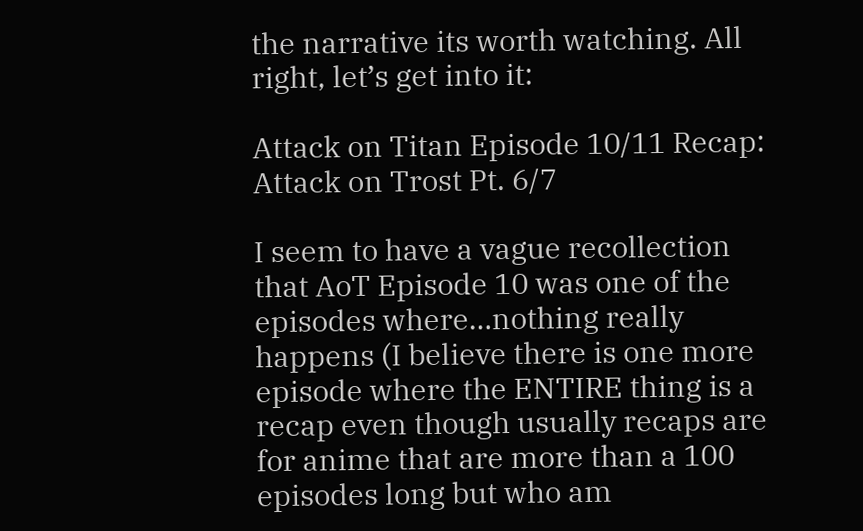the narrative its worth watching. All right, let’s get into it:

Attack on Titan Episode 10/11 Recap: Attack on Trost Pt. 6/7

I seem to have a vague recollection that AoT Episode 10 was one of the episodes where…nothing really happens (I believe there is one more episode where the ENTIRE thing is a recap even though usually recaps are for anime that are more than a 100 episodes long but who am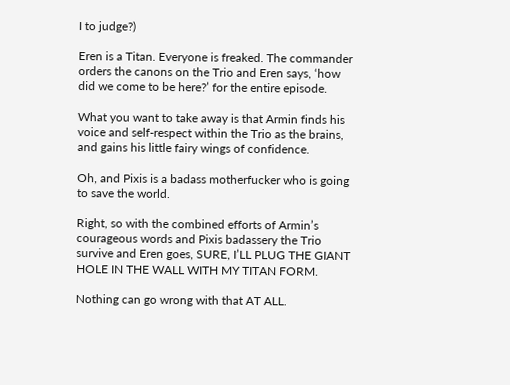I to judge?)

Eren is a Titan. Everyone is freaked. The commander orders the canons on the Trio and Eren says, ‘how did we come to be here?’ for the entire episode.

What you want to take away is that Armin finds his voice and self-respect within the Trio as the brains, and gains his little fairy wings of confidence.

Oh, and Pixis is a badass motherfucker who is going to save the world.

Right, so with the combined efforts of Armin’s courageous words and Pixis badassery the Trio survive and Eren goes, SURE, I’LL PLUG THE GIANT HOLE IN THE WALL WITH MY TITAN FORM.

Nothing can go wrong with that AT ALL.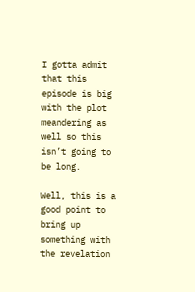I gotta admit that this episode is big with the plot meandering as well so this isn’t going to be long.

Well, this is a good point to bring up something with the revelation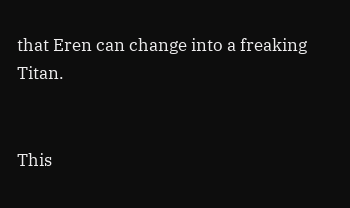that Eren can change into a freaking Titan.


This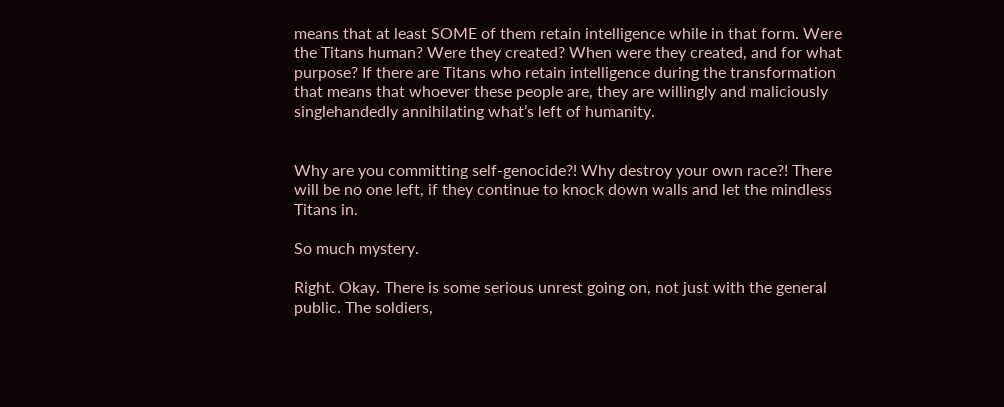means that at least SOME of them retain intelligence while in that form. Were the Titans human? Were they created? When were they created, and for what purpose? If there are Titans who retain intelligence during the transformation that means that whoever these people are, they are willingly and maliciously singlehandedly annihilating what’s left of humanity.


Why are you committing self-genocide?! Why destroy your own race?! There will be no one left, if they continue to knock down walls and let the mindless Titans in.

So much mystery.

Right. Okay. There is some serious unrest going on, not just with the general public. The soldiers,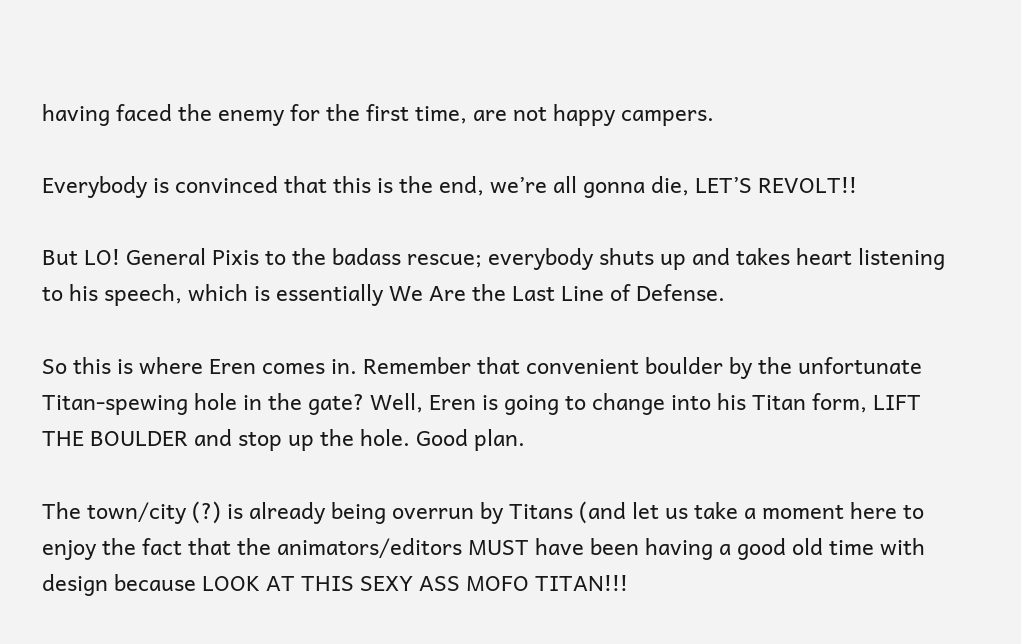having faced the enemy for the first time, are not happy campers.

Everybody is convinced that this is the end, we’re all gonna die, LET’S REVOLT!!

But LO! General Pixis to the badass rescue; everybody shuts up and takes heart listening to his speech, which is essentially We Are the Last Line of Defense.

So this is where Eren comes in. Remember that convenient boulder by the unfortunate Titan-spewing hole in the gate? Well, Eren is going to change into his Titan form, LIFT THE BOULDER and stop up the hole. Good plan.

The town/city (?) is already being overrun by Titans (and let us take a moment here to enjoy the fact that the animators/editors MUST have been having a good old time with design because LOOK AT THIS SEXY ASS MOFO TITAN!!!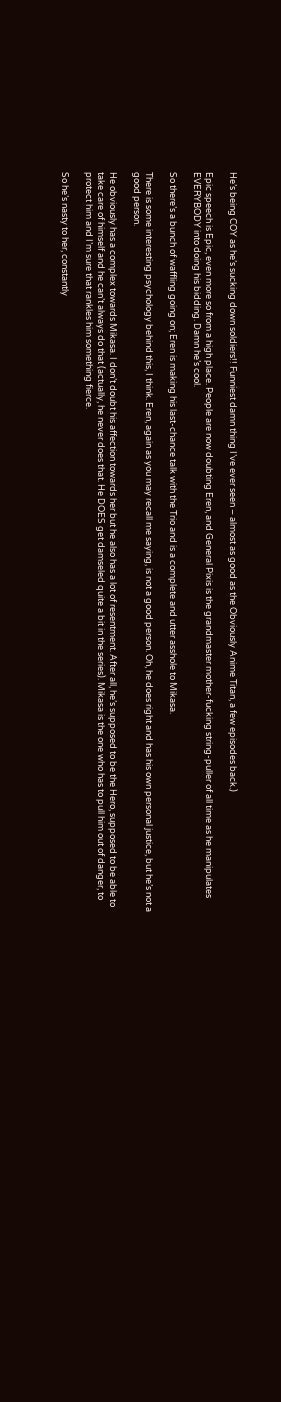He’s being COY as he’s sucking down soldiers!! Funniest damn thing I’ve ever seen – almost as good as the Obviously Anime Titan, a few episodes back.)

Epic speech is Epic, even more so from a high place. People are now doubting Eren, and General Pixis is the grandmaster mother-fucking string-puller of all time as he manipulates EVERYBODY into doing his bidding. Damn he’s cool.

So there’s a bunch of waffling going on; Eren is making his last-chance talk with the Trio and is a complete and utter asshole to Mikasa.

There is some interesting psychology behind this, I think. Eren, again as you may recall me saying, is not a good person. Oh, he does right and has his own personal justice, but he’s not a good person.

He obviously has a complex towards Mikasa. I don’t doubt his affection towards her but he also has a lot of resentment. After all, he’s supposed to be the Hero, supposed to be able to take care of himself and he can’t always do that (actually, he never does that. He DOES get damseled quite a bit in the series). Mikasa is the one who has to pull him out of danger, to protect him and I’m sure that rankles him something fierce.

So he’s nasty to her, constantly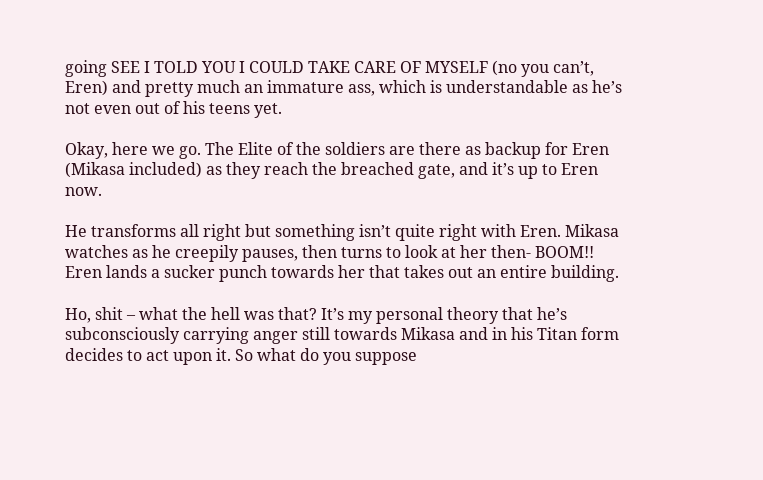going SEE I TOLD YOU I COULD TAKE CARE OF MYSELF (no you can’t, Eren) and pretty much an immature ass, which is understandable as he’s not even out of his teens yet.

Okay, here we go. The Elite of the soldiers are there as backup for Eren (Mikasa included) as they reach the breached gate, and it’s up to Eren now.

He transforms all right but something isn’t quite right with Eren. Mikasa watches as he creepily pauses, then turns to look at her then- BOOM!! Eren lands a sucker punch towards her that takes out an entire building.

Ho, shit – what the hell was that? It’s my personal theory that he’s subconsciously carrying anger still towards Mikasa and in his Titan form decides to act upon it. So what do you suppose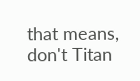that means, don't Titan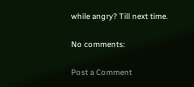while angry? Till next time.

No comments:

Post a Comment